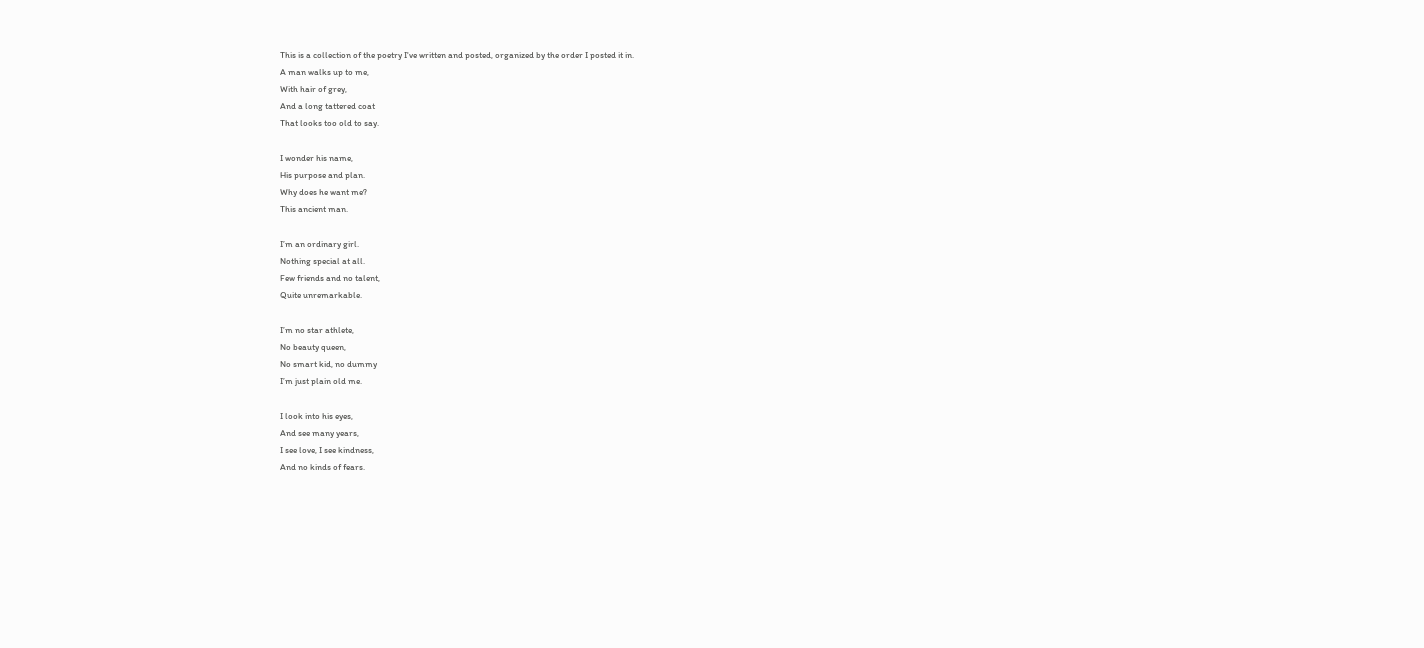This is a collection of the poetry I've written and posted, organized by the order I posted it in.
A man walks up to me,
With hair of grey,
And a long tattered coat
That looks too old to say.

I wonder his name,
His purpose and plan.
Why does he want me?
This ancient man.

I’m an ordinary girl.
Nothing special at all.
Few friends and no talent,
Quite unremarkable.

I’m no star athlete,
No beauty queen,
No smart kid, no dummy
I’m just plain old me.

I look into his eyes,
And see many years,
I see love, I see kindness,
And no kinds of fears.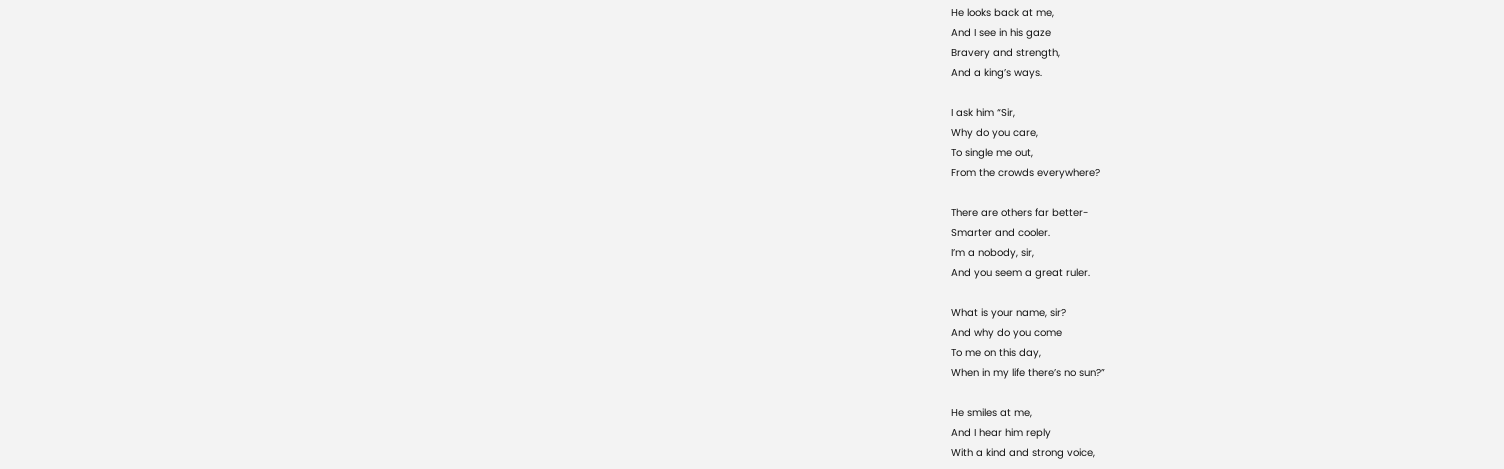He looks back at me,
And I see in his gaze
Bravery and strength,
And a king’s ways.

I ask him “Sir,
Why do you care,
To single me out,
From the crowds everywhere?

There are others far better-
Smarter and cooler.
I’m a nobody, sir,
And you seem a great ruler.

What is your name, sir?
And why do you come
To me on this day,
When in my life there’s no sun?”

He smiles at me,
And I hear him reply
With a kind and strong voice,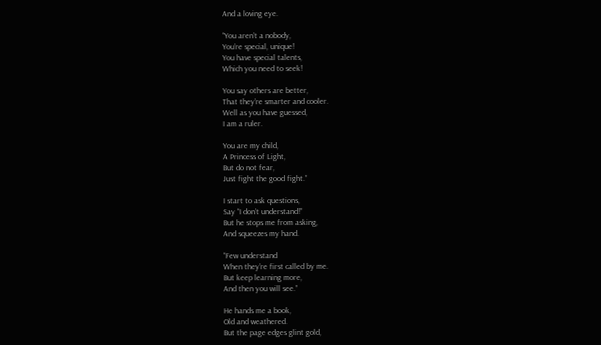And a loving eye.

“You aren’t a nobody,
You’re special, unique!
You have special talents,
Which you need to seek!

You say others are better,
That they’re smarter and cooler.
Well as you have guessed,
I am a ruler.

You are my child,
A Princess of Light,
But do not fear,
Just fight the good fight.”

I start to ask questions,
Say “I don’t understand!”
But he stops me from asking,
And squeezes my hand.

“Few understand
When they’re first called by me.
But keep learning more,
And then you will see.”

He hands me a book,
Old and weathered.
But the page edges glint gold,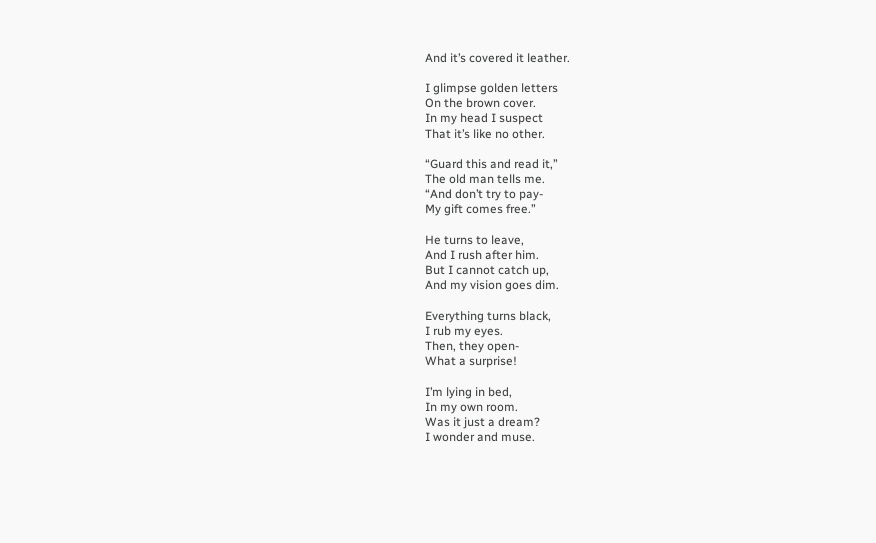And it’s covered it leather.

I glimpse golden letters
On the brown cover.
In my head I suspect
That it’s like no other.

“Guard this and read it,”
The old man tells me.
“And don’t try to pay-
My gift comes free.”

He turns to leave,
And I rush after him.
But I cannot catch up,
And my vision goes dim.

Everything turns black,
I rub my eyes.
Then, they open-
What a surprise!

I’m lying in bed,
In my own room.
Was it just a dream?
I wonder and muse.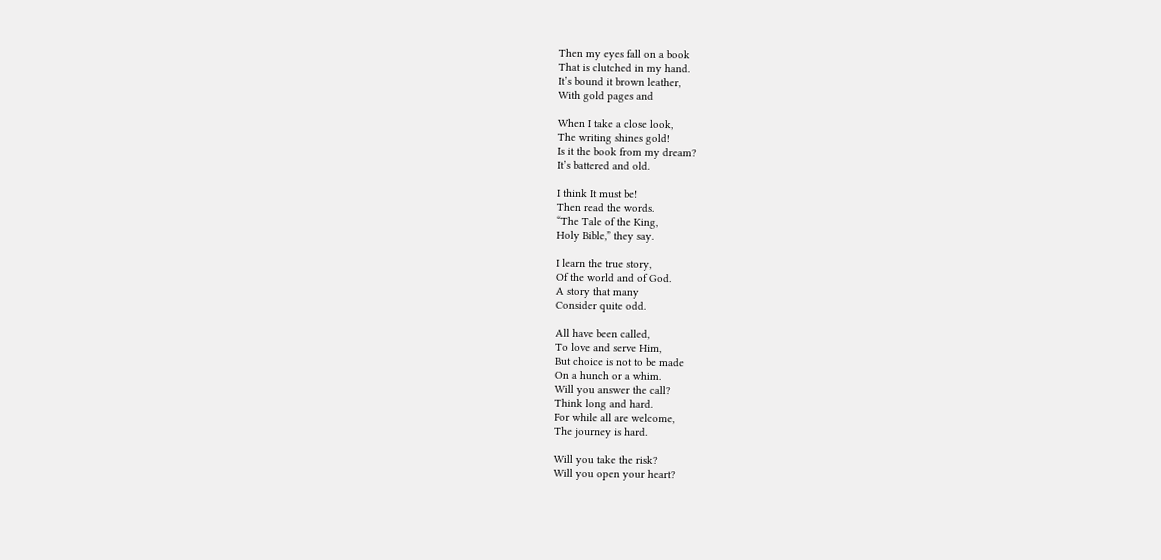Then my eyes fall on a book
That is clutched in my hand.
It’s bound it brown leather,
With gold pages and

When I take a close look,
The writing shines gold!
Is it the book from my dream?
It’s battered and old.

I think It must be!
Then read the words.
“The Tale of the King,
Holy Bible,” they say.

I learn the true story,
Of the world and of God.
A story that many
Consider quite odd.

All have been called,
To love and serve Him,
But choice is not to be made
On a hunch or a whim.
Will you answer the call?
Think long and hard.
For while all are welcome,
The journey is hard.

Will you take the risk?
Will you open your heart?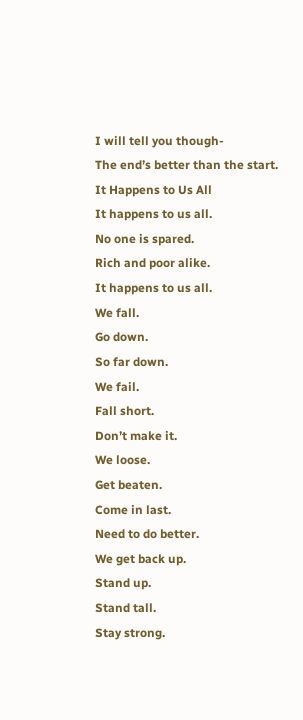I will tell you though-
The end’s better than the start.
It Happens to Us All
It happens to us all.
No one is spared.
Rich and poor alike.
It happens to us all.
We fall.
Go down.
So far down.
We fail.
Fall short.
Don’t make it.
We loose.
Get beaten.
Come in last.
Need to do better.
We get back up.
Stand up.
Stand tall.
Stay strong.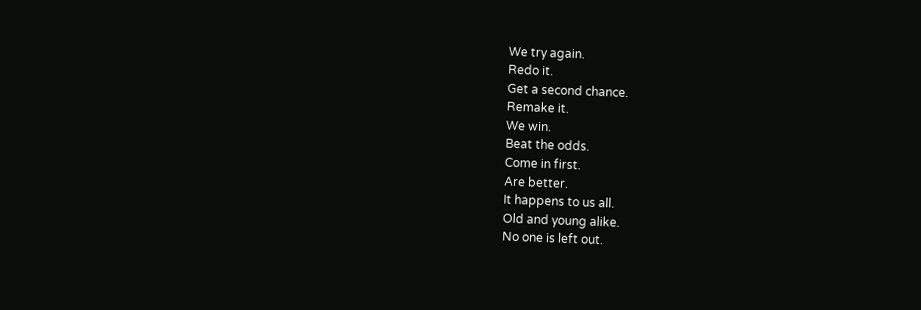We try again.
Redo it.
Get a second chance.
Remake it.
We win.
Beat the odds.
Come in first.
Are better.
It happens to us all.
Old and young alike.
No one is left out.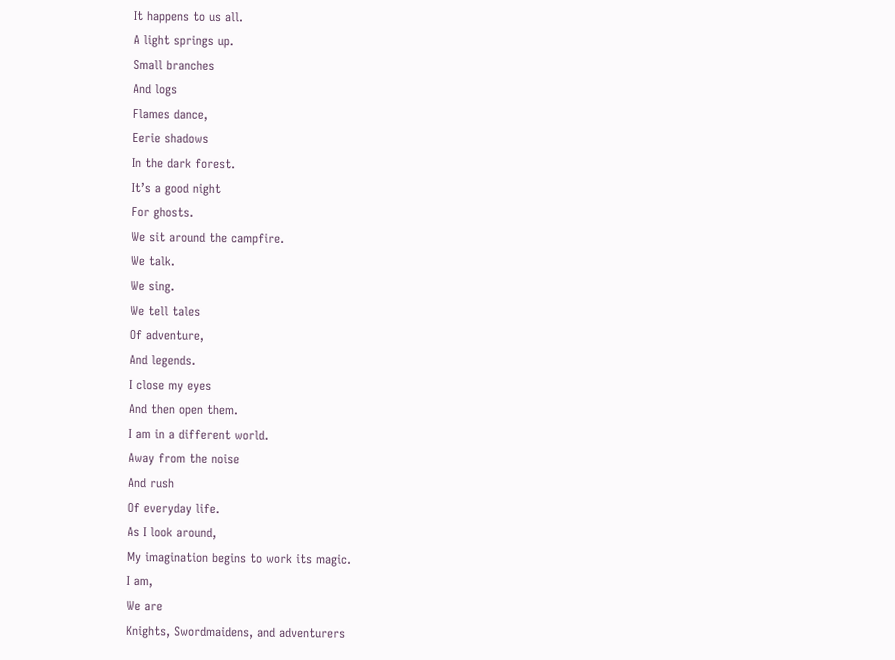It happens to us all.
A light springs up.
Small branches
And logs
Flames dance,
Eerie shadows
In the dark forest.
It’s a good night
For ghosts.
We sit around the campfire.
We talk.
We sing.
We tell tales
Of adventure,
And legends.
I close my eyes
And then open them.
I am in a different world.
Away from the noise
And rush
Of everyday life.
As I look around,
My imagination begins to work its magic.
I am,
We are
Knights, Swordmaidens, and adventurers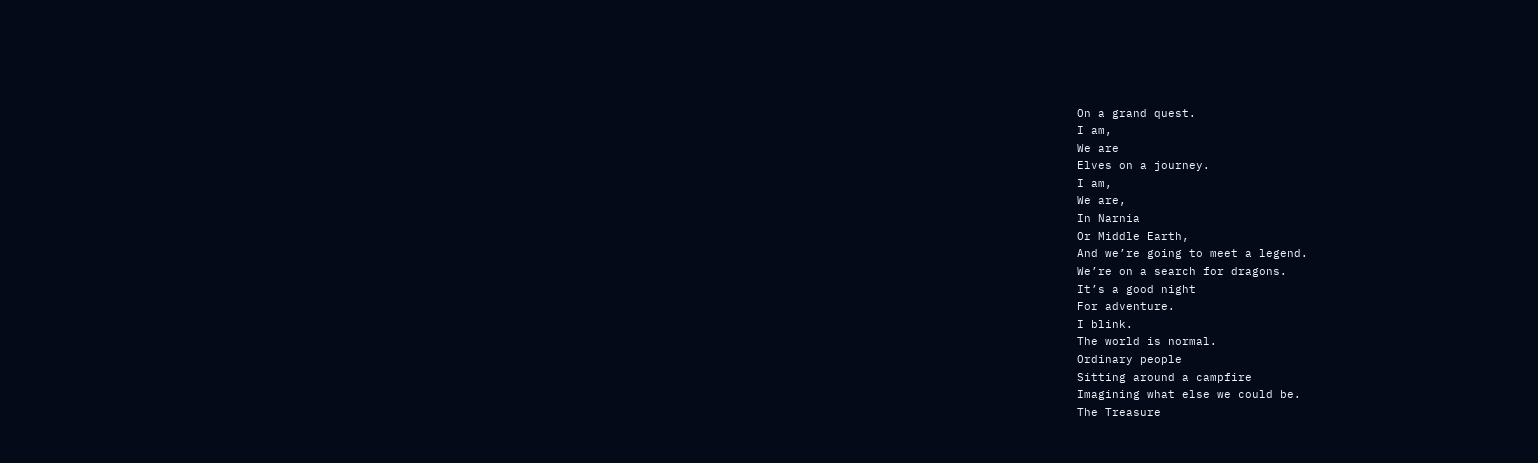On a grand quest.
I am,
We are
Elves on a journey.
I am,
We are,
In Narnia
Or Middle Earth,
And we’re going to meet a legend.
We’re on a search for dragons.
It’s a good night
For adventure.
I blink.
The world is normal.
Ordinary people
Sitting around a campfire
Imagining what else we could be.
The Treasure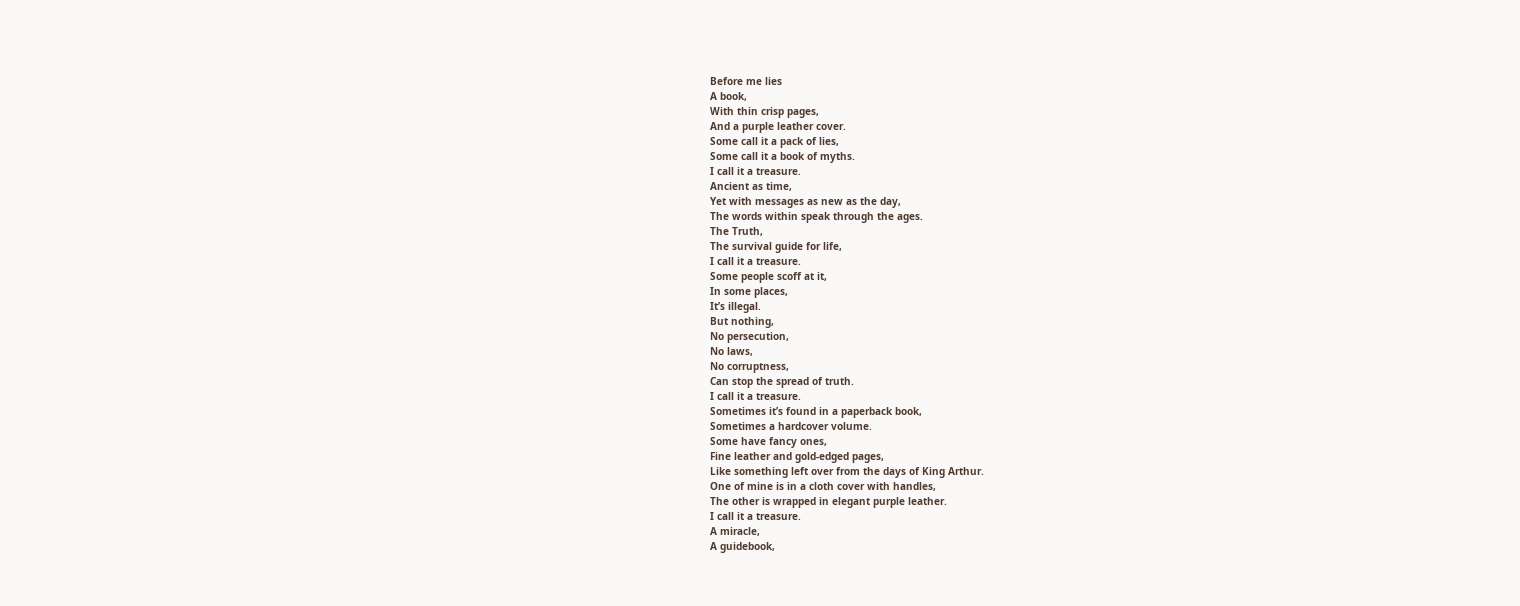Before me lies
A book,
With thin crisp pages,
And a purple leather cover.
Some call it a pack of lies,
Some call it a book of myths.
I call it a treasure.
Ancient as time,
Yet with messages as new as the day,
The words within speak through the ages.
The Truth,
The survival guide for life,
I call it a treasure.
Some people scoff at it,
In some places,
It’s illegal.
But nothing,
No persecution,
No laws,
No corruptness,
Can stop the spread of truth.
I call it a treasure.
Sometimes it’s found in a paperback book,
Sometimes a hardcover volume.
Some have fancy ones,
Fine leather and gold-edged pages,
Like something left over from the days of King Arthur.
One of mine is in a cloth cover with handles,
The other is wrapped in elegant purple leather.
I call it a treasure.
A miracle,
A guidebook,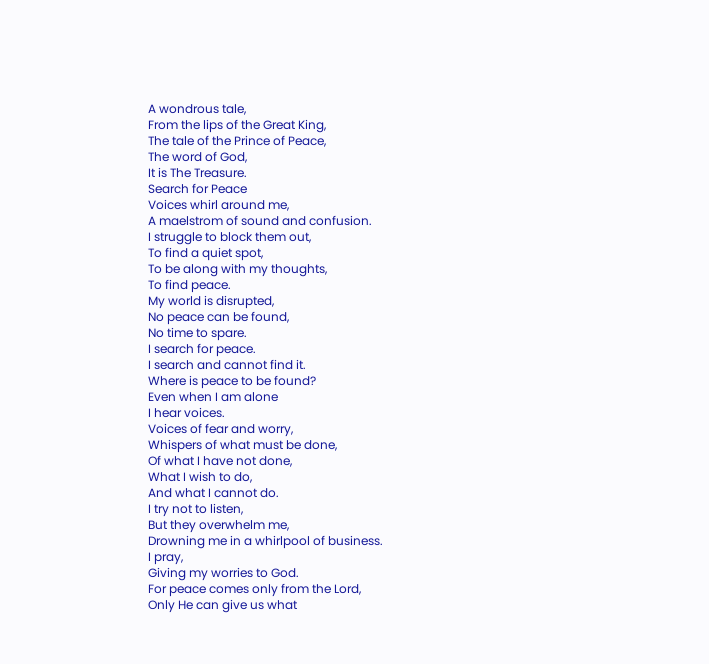A wondrous tale,
From the lips of the Great King,
The tale of the Prince of Peace,
The word of God,
It is The Treasure.
Search for Peace
Voices whirl around me,
A maelstrom of sound and confusion.
I struggle to block them out,
To find a quiet spot,
To be along with my thoughts,
To find peace.
My world is disrupted,
No peace can be found,
No time to spare.
I search for peace.
I search and cannot find it.
Where is peace to be found?
Even when I am alone
I hear voices.
Voices of fear and worry,
Whispers of what must be done,
Of what I have not done,
What I wish to do,
And what I cannot do.
I try not to listen,
But they overwhelm me,
Drowning me in a whirlpool of business.
I pray,
Giving my worries to God.
For peace comes only from the Lord,
Only He can give us what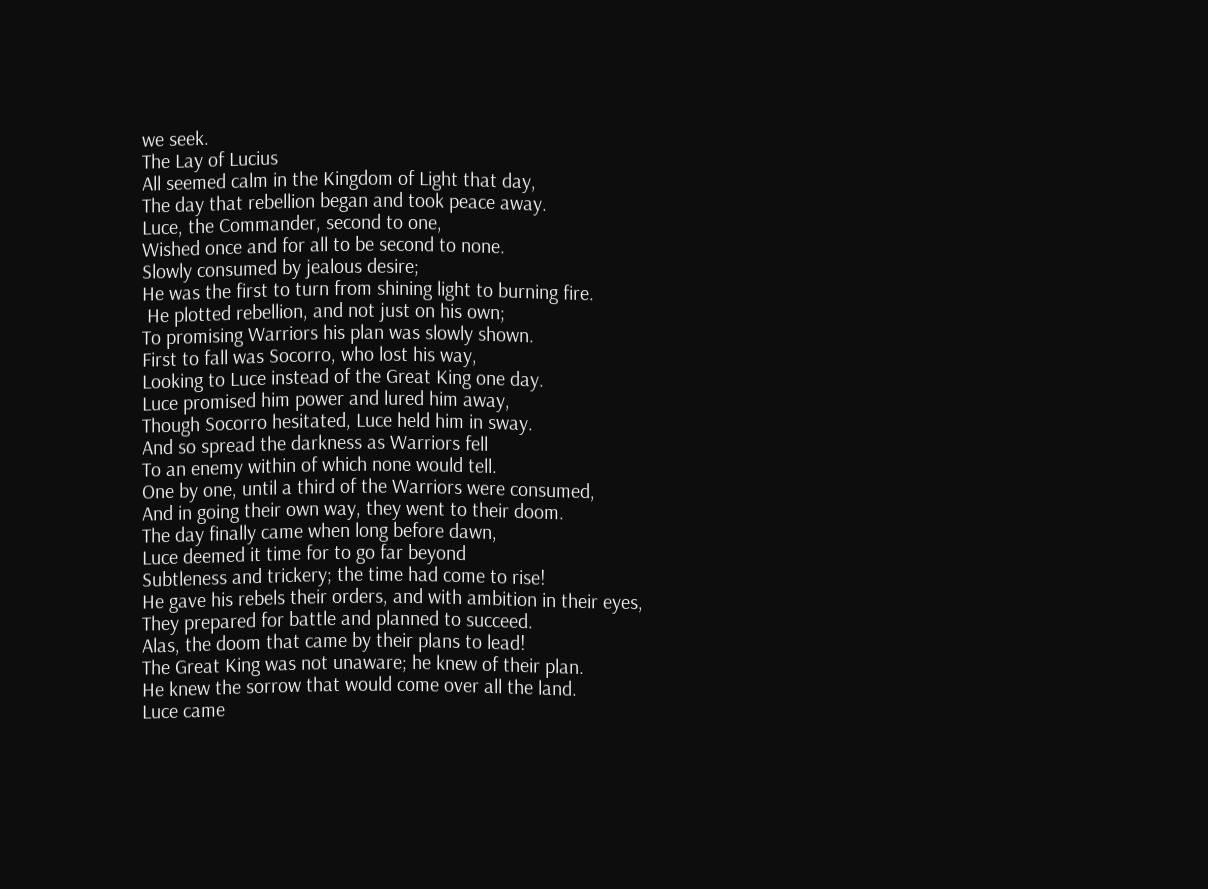we seek.
The Lay of Lucius
All seemed calm in the Kingdom of Light that day,
The day that rebellion began and took peace away.
Luce, the Commander, second to one,
Wished once and for all to be second to none.
Slowly consumed by jealous desire;
He was the first to turn from shining light to burning fire.
 He plotted rebellion, and not just on his own;
To promising Warriors his plan was slowly shown.
First to fall was Socorro, who lost his way,
Looking to Luce instead of the Great King one day.
Luce promised him power and lured him away,
Though Socorro hesitated, Luce held him in sway.
And so spread the darkness as Warriors fell
To an enemy within of which none would tell.
One by one, until a third of the Warriors were consumed,
And in going their own way, they went to their doom.
The day finally came when long before dawn,
Luce deemed it time for to go far beyond
Subtleness and trickery; the time had come to rise!
He gave his rebels their orders, and with ambition in their eyes,
They prepared for battle and planned to succeed.
Alas, the doom that came by their plans to lead!
The Great King was not unaware; he knew of their plan.
He knew the sorrow that would come over all the land.
Luce came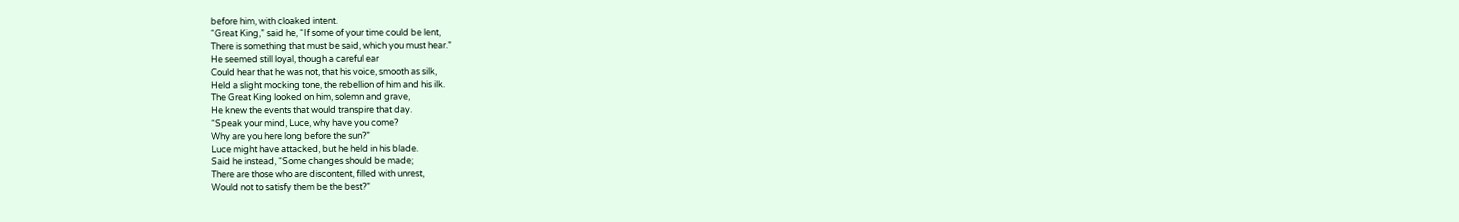before him, with cloaked intent.
“Great King,” said he, “If some of your time could be lent,
There is something that must be said, which you must hear.”
He seemed still loyal, though a careful ear
Could hear that he was not, that his voice, smooth as silk,
Held a slight mocking tone, the rebellion of him and his ilk.
The Great King looked on him, solemn and grave,
He knew the events that would transpire that day.
“Speak your mind, Luce, why have you come?
Why are you here long before the sun?”
Luce might have attacked, but he held in his blade.
Said he instead, “Some changes should be made;
There are those who are discontent, filled with unrest,
Would not to satisfy them be the best?”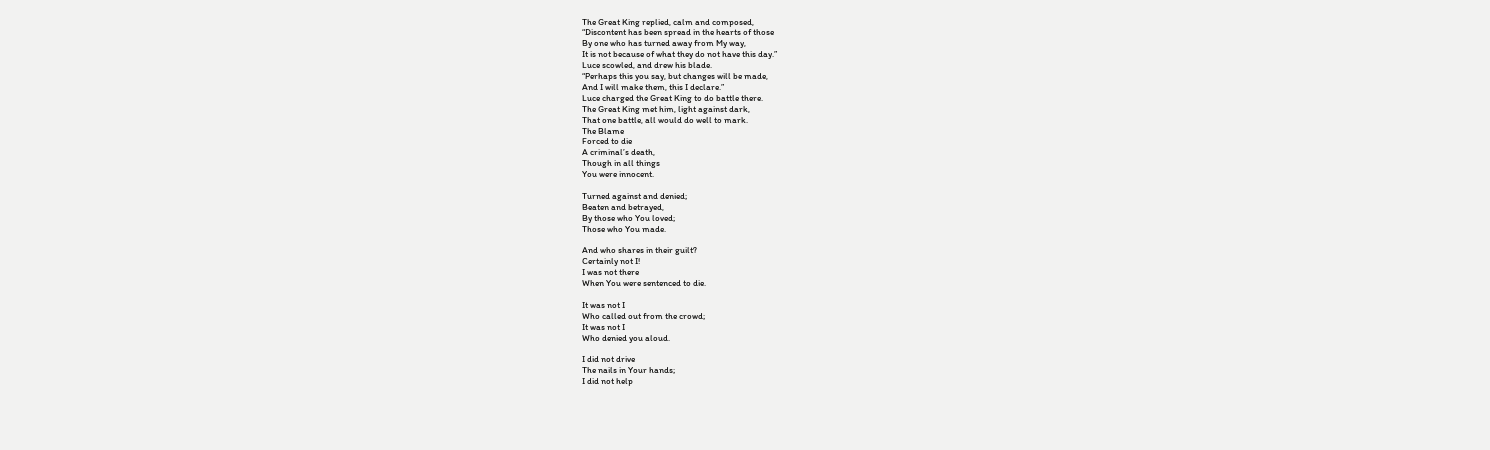The Great King replied, calm and composed,
“Discontent has been spread in the hearts of those
By one who has turned away from My way,
It is not because of what they do not have this day.”
Luce scowled, and drew his blade.
“Perhaps this you say, but changes will be made,
And I will make them, this I declare.”
Luce charged the Great King to do battle there.
The Great King met him, light against dark,
That one battle, all would do well to mark.
The Blame
Forced to die
A criminal’s death,
Though in all things
You were innocent.

Turned against and denied;
Beaten and betrayed,
By those who You loved;
Those who You made.

And who shares in their guilt?
Certainly not I!
I was not there
When You were sentenced to die.

It was not I
Who called out from the crowd;
It was not I
Who denied you aloud.

I did not drive
The nails in Your hands;
I did not help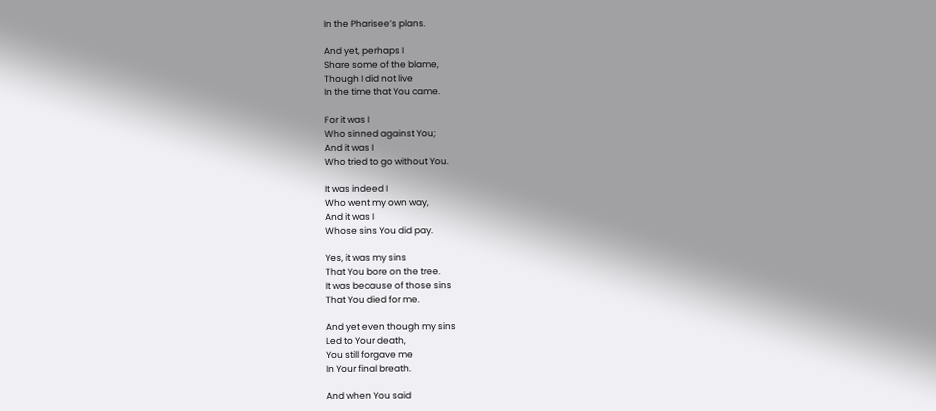In the Pharisee’s plans.

And yet, perhaps I
Share some of the blame,
Though I did not live
In the time that You came.

For it was I
Who sinned against You;
And it was I
Who tried to go without You.

It was indeed I
Who went my own way,
And it was I
Whose sins You did pay.

Yes, it was my sins
That You bore on the tree.
It was because of those sins
That You died for me.

And yet even though my sins
Led to Your death,
You still forgave me
In Your final breath.

And when You said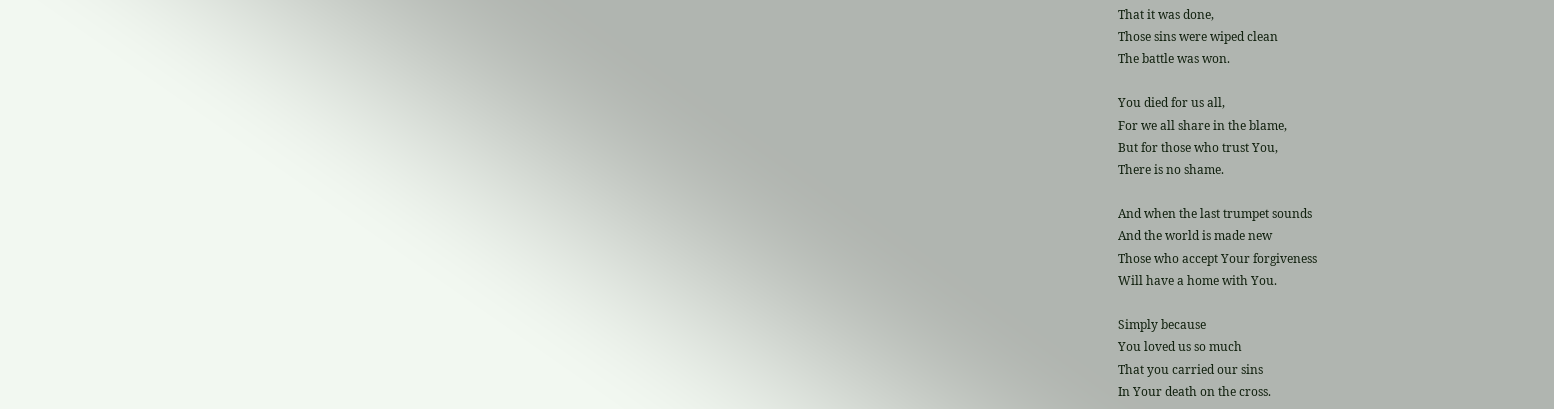That it was done,
Those sins were wiped clean
The battle was won.

You died for us all,
For we all share in the blame,
But for those who trust You,
There is no shame.

And when the last trumpet sounds
And the world is made new
Those who accept Your forgiveness
Will have a home with You.

Simply because
You loved us so much
That you carried our sins
In Your death on the cross.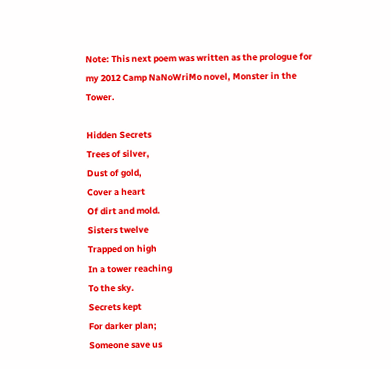Note: This next poem was written as the prologue for my 2012 Camp NaNoWriMo novel, Monster in the Tower.

Hidden Secrets
Trees of silver,
Dust of gold,
Cover a heart
Of dirt and mold.
Sisters twelve
Trapped on high
In a tower reaching
To the sky.
Secrets kept
For darker plan;
Someone save us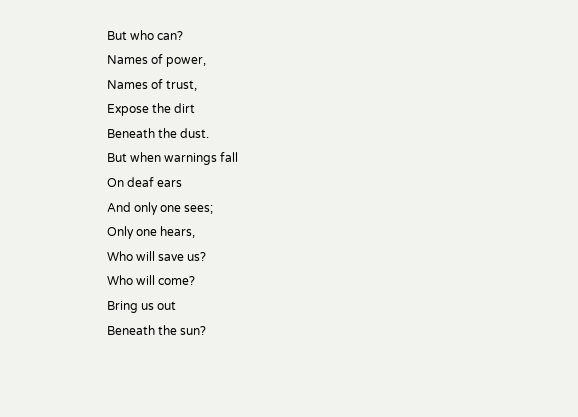But who can?
Names of power,
Names of trust,
Expose the dirt
Beneath the dust.
But when warnings fall
On deaf ears
And only one sees;
Only one hears,
Who will save us?
Who will come?
Bring us out
Beneath the sun?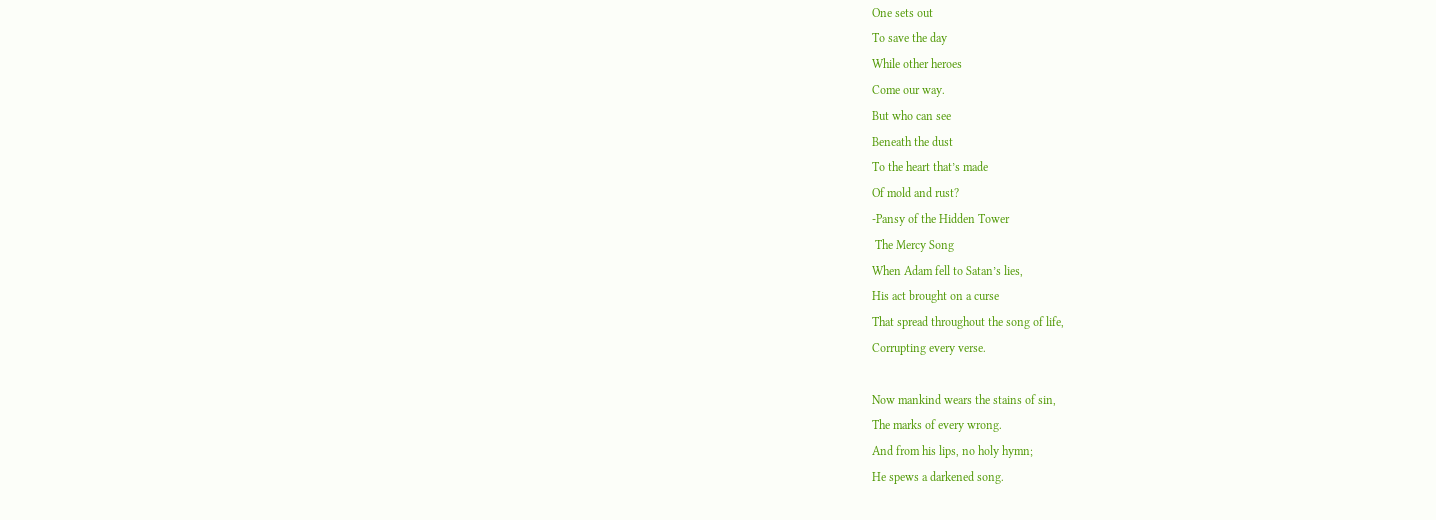One sets out
To save the day
While other heroes
Come our way.
But who can see
Beneath the dust
To the heart that’s made
Of mold and rust?
-Pansy of the Hidden Tower
 The Mercy Song
When Adam fell to Satan’s lies,
His act brought on a curse
That spread throughout the song of life,
Corrupting every verse.

Now mankind wears the stains of sin,
The marks of every wrong.
And from his lips, no holy hymn;
He spews a darkened song.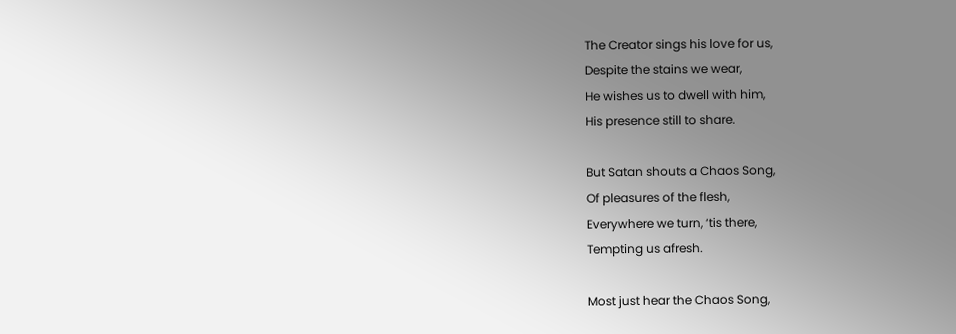The Creator sings his love for us,
Despite the stains we wear,
He wishes us to dwell with him,
His presence still to share.

But Satan shouts a Chaos Song,
Of pleasures of the flesh,
Everywhere we turn, ‘tis there,
Tempting us afresh.

Most just hear the Chaos Song,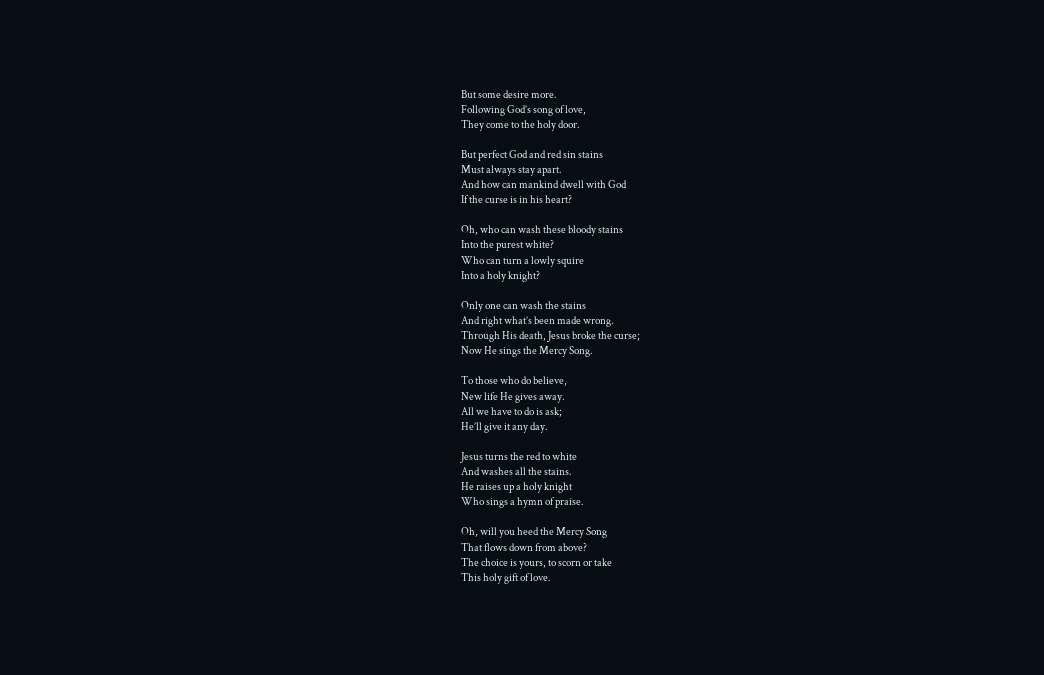But some desire more.
Following God’s song of love,
They come to the holy door.

But perfect God and red sin stains
Must always stay apart.
And how can mankind dwell with God
If the curse is in his heart?

Oh, who can wash these bloody stains
Into the purest white?
Who can turn a lowly squire
Into a holy knight?

Only one can wash the stains
And right what’s been made wrong.
Through His death, Jesus broke the curse;
Now He sings the Mercy Song.

To those who do believe,
New life He gives away.
All we have to do is ask;
He’ll give it any day.

Jesus turns the red to white
And washes all the stains.
He raises up a holy knight
Who sings a hymn of praise.

Oh, will you heed the Mercy Song
That flows down from above?
The choice is yours, to scorn or take
This holy gift of love.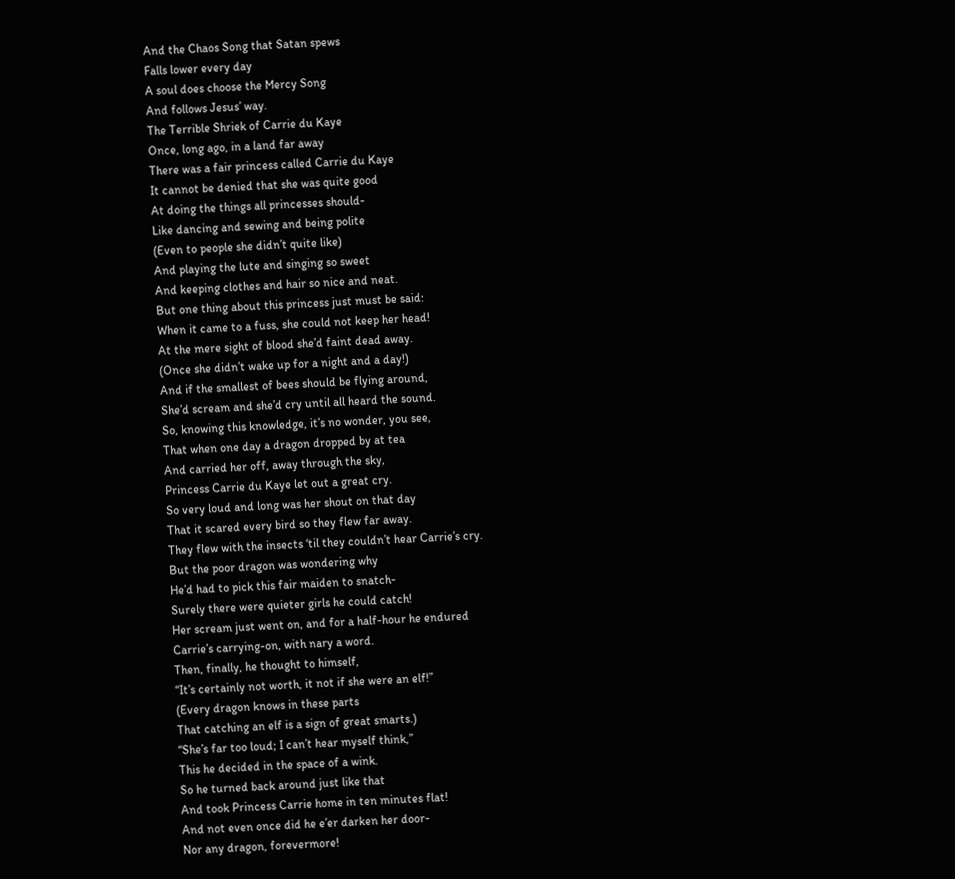And the Chaos Song that Satan spews
Falls lower every day
A soul does choose the Mercy Song
And follows Jesus’ way.
The Terrible Shriek of Carrie du Kaye
Once, long ago, in a land far away
There was a fair princess called Carrie du Kaye
It cannot be denied that she was quite good
At doing the things all princesses should-
Like dancing and sewing and being polite
(Even to people she didn’t quite like)
And playing the lute and singing so sweet
And keeping clothes and hair so nice and neat.
But one thing about this princess just must be said:
When it came to a fuss, she could not keep her head!
At the mere sight of blood she’d faint dead away.
(Once she didn’t wake up for a night and a day!)
And if the smallest of bees should be flying around,
She’d scream and she’d cry until all heard the sound.
So, knowing this knowledge, it’s no wonder, you see,
That when one day a dragon dropped by at tea
And carried her off, away through the sky,
Princess Carrie du Kaye let out a great cry.
So very loud and long was her shout on that day
That it scared every bird so they flew far away.
They flew with the insects ‘til they couldn’t hear Carrie’s cry.
But the poor dragon was wondering why
He’d had to pick this fair maiden to snatch-
Surely there were quieter girls he could catch!
Her scream just went on, and for a half-hour he endured
Carrie’s carrying-on, with nary a word.
Then, finally, he thought to himself,
“It’s certainly not worth, it not if she were an elf!”
(Every dragon knows in these parts
That catching an elf is a sign of great smarts.)
“She’s far too loud; I can’t hear myself think,”
This he decided in the space of a wink.
So he turned back around just like that
And took Princess Carrie home in ten minutes flat!
And not even once did he e’er darken her door-
Nor any dragon, forevermore!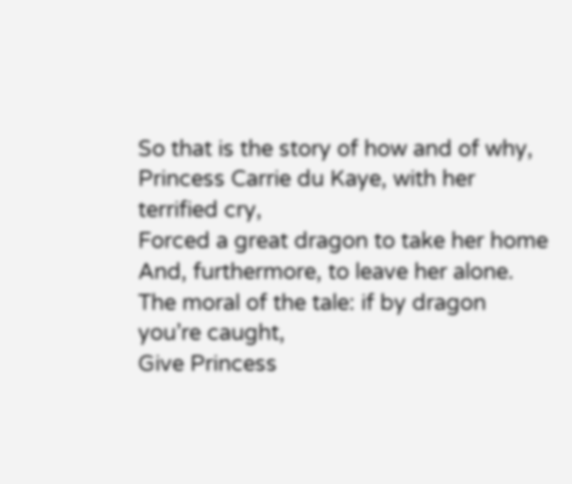So that is the story of how and of why,
Princess Carrie du Kaye, with her terrified cry,
Forced a great dragon to take her home
And, furthermore, to leave her alone.
The moral of the tale: if by dragon you’re caught,
Give Princess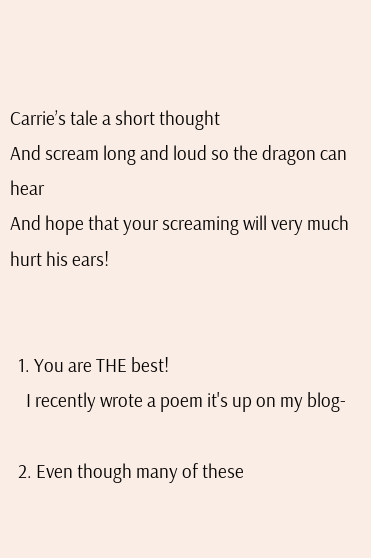Carrie’s tale a short thought
And scream long and loud so the dragon can hear
And hope that your screaming will very much hurt his ears!


  1. You are THE best!
    I recently wrote a poem it's up on my blog-

  2. Even though many of these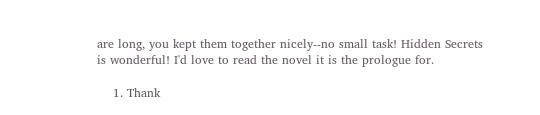are long, you kept them together nicely--no small task! Hidden Secrets is wonderful! I'd love to read the novel it is the prologue for.

    1. Thank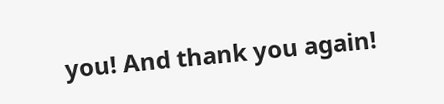you! And thank you again!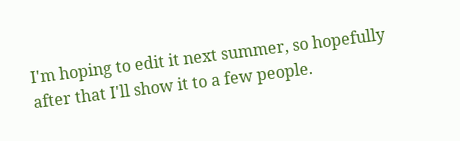I'm hoping to edit it next summer, so hopefully after that I'll show it to a few people.